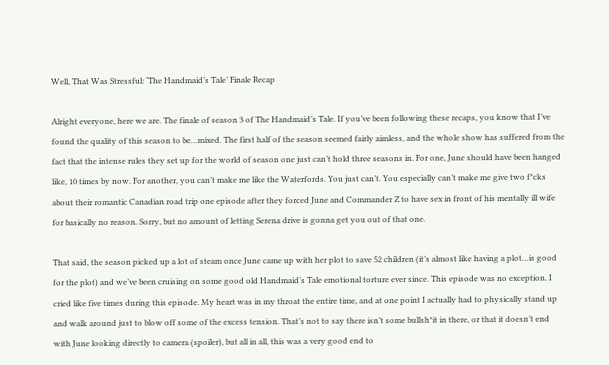Well, That Was Stressful: ‘The Handmaid’s Tale’ Finale Recap

Alright everyone, here we are. The finale of season 3 of The Handmaid’s Tale. If you’ve been following these recaps, you know that I’ve found the quality of this season to be…mixed. The first half of the season seemed fairly aimless, and the whole show has suffered from the fact that the intense rules they set up for the world of season one just can’t hold three seasons in. For one, June should have been hanged like, 10 times by now. For another, you can’t make me like the Waterfords. You just can’t. You especially can’t make me give two f*cks about their romantic Canadian road trip one episode after they forced June and Commander Z to have sex in front of his mentally ill wife for basically no reason. Sorry, but no amount of letting Serena drive is gonna get you out of that one.

That said, the season picked up a lot of steam once June came up with her plot to save 52 children (it’s almost like having a plot…is good for the plot) and we’ve been cruising on some good old Handmaid’s Tale emotional torture ever since. This episode was no exception. I cried like five times during this episode. My heart was in my throat the entire time, and at one point I actually had to physically stand up and walk around just to blow off some of the excess tension. That’s not to say there isn’t some bullsh*it in there, or that it doesn’t end with June looking directly to camera (spoiler), but all in all, this was a very good end to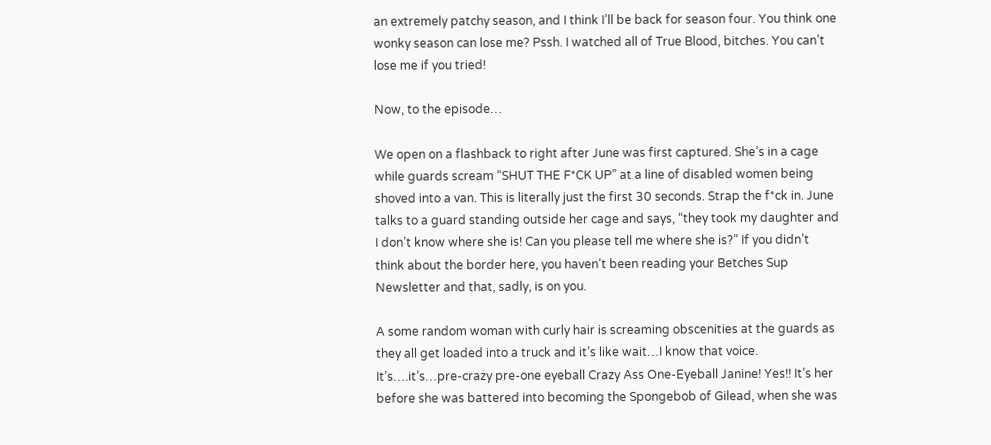an extremely patchy season, and I think I’ll be back for season four. You think one wonky season can lose me? Pssh. I watched all of True Blood, bitches. You can’t lose me if you tried!

Now, to the episode…

We open on a flashback to right after June was first captured. She’s in a cage while guards scream “SHUT THE F*CK UP” at a line of disabled women being shoved into a van. This is literally just the first 30 seconds. Strap the f*ck in. June talks to a guard standing outside her cage and says, “they took my daughter and I don’t know where she is! Can you please tell me where she is?” If you didn’t think about the border here, you haven’t been reading your Betches Sup Newsletter and that, sadly, is on you.

A some random woman with curly hair is screaming obscenities at the guards as they all get loaded into a truck and it’s like wait…I know that voice. It’s….it’s…pre-crazy pre-one eyeball Crazy Ass One-Eyeball Janine! Yes!! It’s her before she was battered into becoming the Spongebob of Gilead, when she was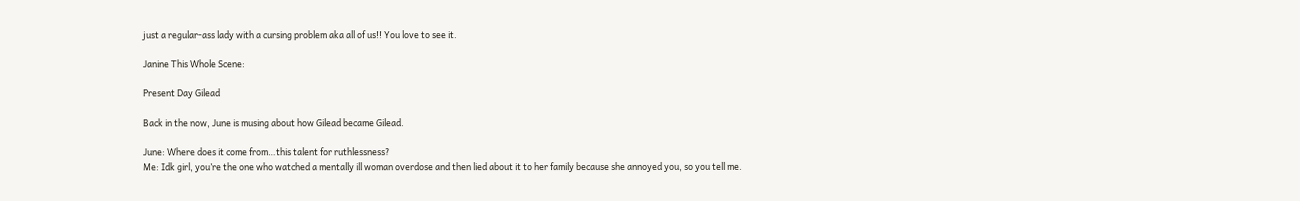just a regular-ass lady with a cursing problem aka all of us!! You love to see it.

Janine This Whole Scene:

Present Day Gilead

Back in the now, June is musing about how Gilead became Gilead.

June: Where does it come from…this talent for ruthlessness?
Me: Idk girl, you’re the one who watched a mentally ill woman overdose and then lied about it to her family because she annoyed you, so you tell me.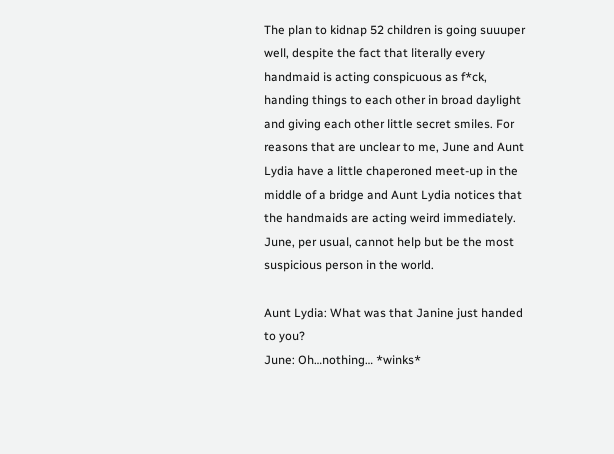The plan to kidnap 52 children is going suuuper well, despite the fact that literally every handmaid is acting conspicuous as f*ck, handing things to each other in broad daylight and giving each other little secret smiles. For reasons that are unclear to me, June and Aunt Lydia have a little chaperoned meet-up in the middle of a bridge and Aunt Lydia notices that the handmaids are acting weird immediately. June, per usual, cannot help but be the most suspicious person in the world.

Aunt Lydia: What was that Janine just handed to you?
June: Oh…nothing… *winks*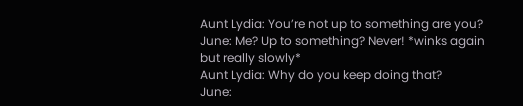Aunt Lydia: You’re not up to something are you?
June: Me? Up to something? Never! *winks again but really slowly*
Aunt Lydia: Why do you keep doing that?
June: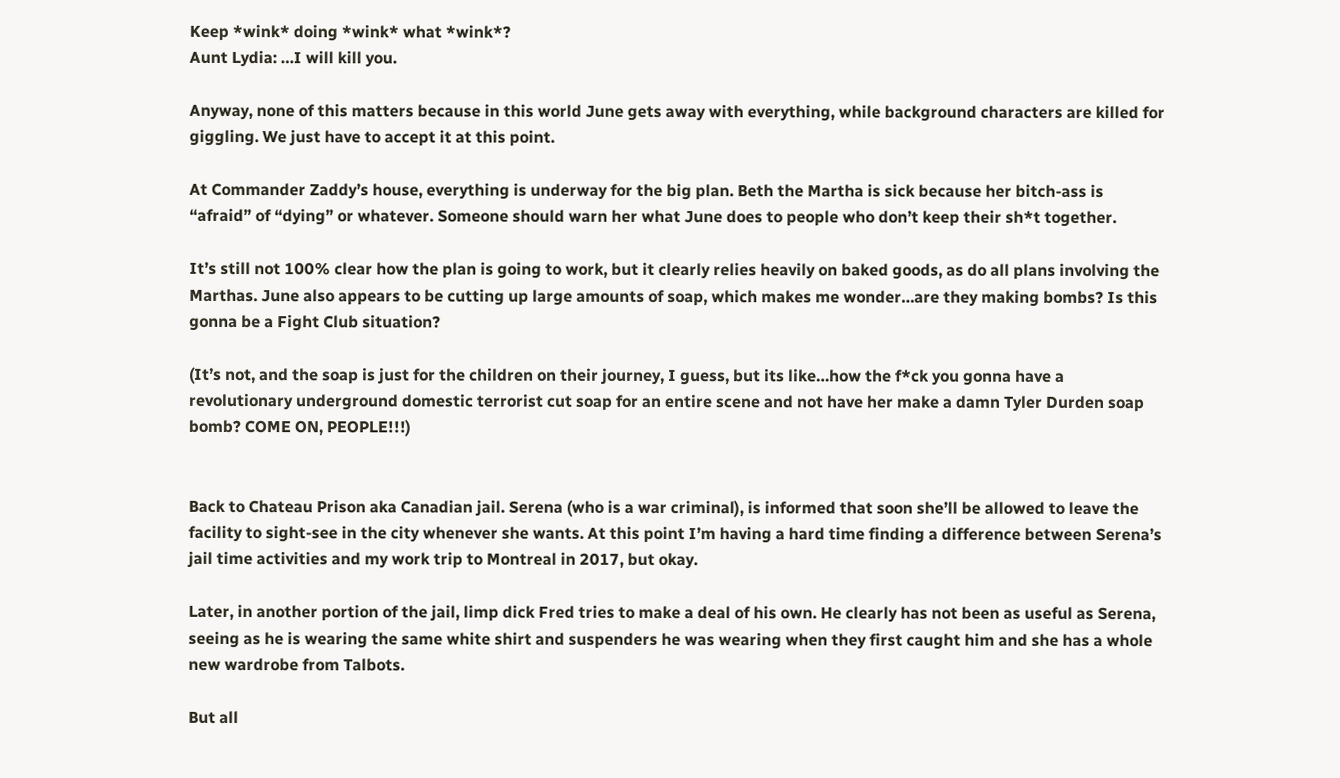Keep *wink* doing *wink* what *wink*?
Aunt Lydia: …I will kill you.

Anyway, none of this matters because in this world June gets away with everything, while background characters are killed for giggling. We just have to accept it at this point.

At Commander Zaddy’s house, everything is underway for the big plan. Beth the Martha is sick because her bitch-ass is “afraid” of “dying” or whatever. Someone should warn her what June does to people who don’t keep their sh*t together.

It’s still not 100% clear how the plan is going to work, but it clearly relies heavily on baked goods, as do all plans involving the Marthas. June also appears to be cutting up large amounts of soap, which makes me wonder…are they making bombs? Is this gonna be a Fight Club situation?

(It’s not, and the soap is just for the children on their journey, I guess, but its like…how the f*ck you gonna have a revolutionary underground domestic terrorist cut soap for an entire scene and not have her make a damn Tyler Durden soap bomb? COME ON, PEOPLE!!!)


Back to Chateau Prison aka Canadian jail. Serena (who is a war criminal), is informed that soon she’ll be allowed to leave the facility to sight-see in the city whenever she wants. At this point I’m having a hard time finding a difference between Serena’s jail time activities and my work trip to Montreal in 2017, but okay.

Later, in another portion of the jail, limp dick Fred tries to make a deal of his own. He clearly has not been as useful as Serena, seeing as he is wearing the same white shirt and suspenders he was wearing when they first caught him and she has a whole new wardrobe from Talbots.

But all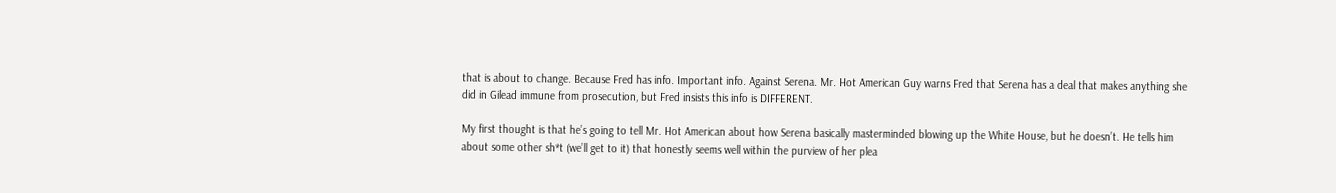that is about to change. Because Fred has info. Important info. Against Serena. Mr. Hot American Guy warns Fred that Serena has a deal that makes anything she did in Gilead immune from prosecution, but Fred insists this info is DIFFERENT.

My first thought is that he’s going to tell Mr. Hot American about how Serena basically masterminded blowing up the White House, but he doesn’t. He tells him about some other sh*t (we’ll get to it) that honestly seems well within the purview of her plea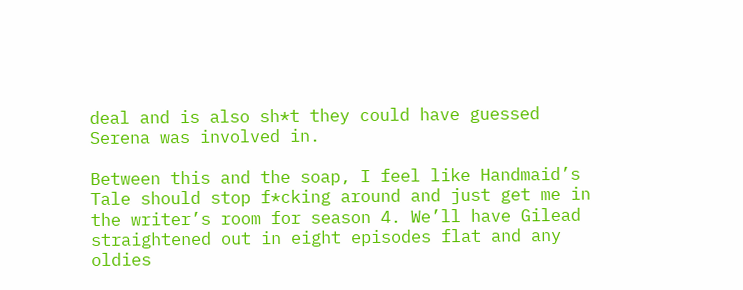deal and is also sh*t they could have guessed Serena was involved in.

Between this and the soap, I feel like Handmaid’s Tale should stop f*cking around and just get me in the writer’s room for season 4. We’ll have Gilead straightened out in eight episodes flat and any oldies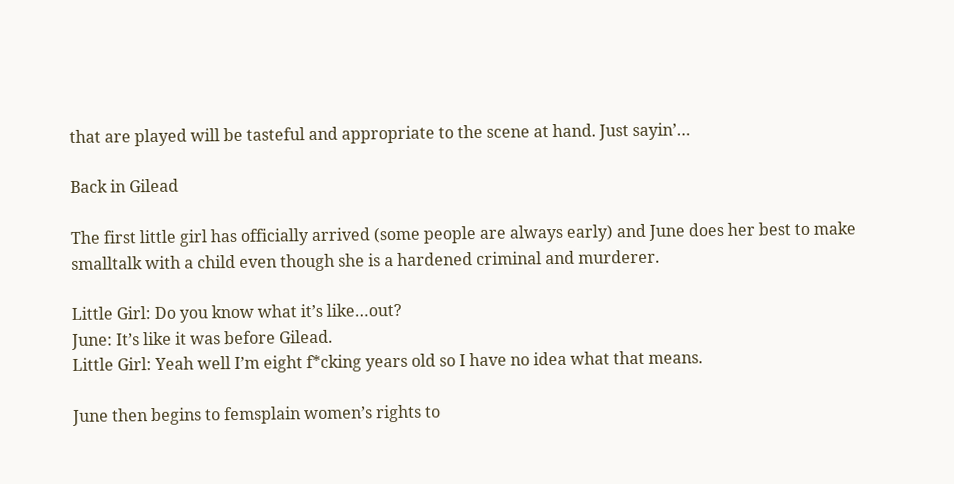that are played will be tasteful and appropriate to the scene at hand. Just sayin’…

Back in Gilead

The first little girl has officially arrived (some people are always early) and June does her best to make smalltalk with a child even though she is a hardened criminal and murderer.

Little Girl: Do you know what it’s like…out?
June: It’s like it was before Gilead.
Little Girl: Yeah well I’m eight f*cking years old so I have no idea what that means.

June then begins to femsplain women’s rights to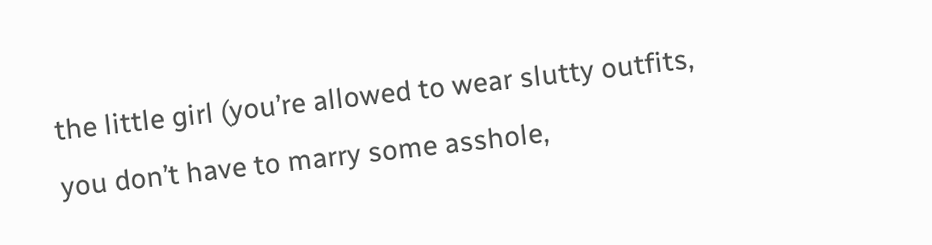the little girl (you’re allowed to wear slutty outfits, you don’t have to marry some asshole,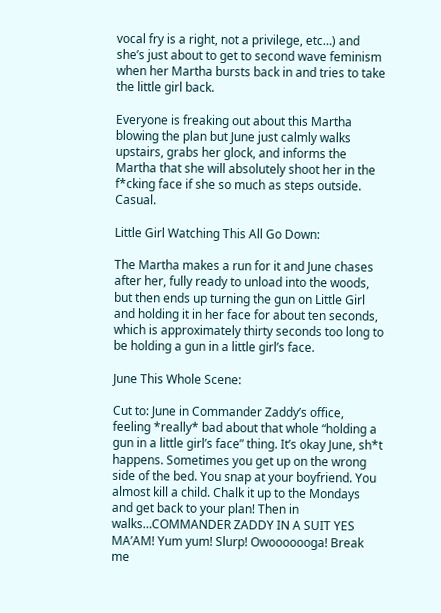vocal fry is a right, not a privilege, etc…) and she’s just about to get to second wave feminism when her Martha bursts back in and tries to take the little girl back.

Everyone is freaking out about this Martha blowing the plan but June just calmly walks upstairs, grabs her glock, and informs the Martha that she will absolutely shoot her in the f*cking face if she so much as steps outside. Casual.

Little Girl Watching This All Go Down:

The Martha makes a run for it and June chases after her, fully ready to unload into the woods, but then ends up turning the gun on Little Girl and holding it in her face for about ten seconds, which is approximately thirty seconds too long to be holding a gun in a little girl’s face.

June This Whole Scene:

Cut to: June in Commander Zaddy’s office, feeling *really* bad about that whole “holding a gun in a little girl’s face” thing. It’s okay June, sh*t happens. Sometimes you get up on the wrong side of the bed. You snap at your boyfriend. You almost kill a child. Chalk it up to the Mondays and get back to your plan! Then in walks…COMMANDER ZADDY IN A SUIT YES MA’AM! Yum yum! Slurp! Owooooooga! Break me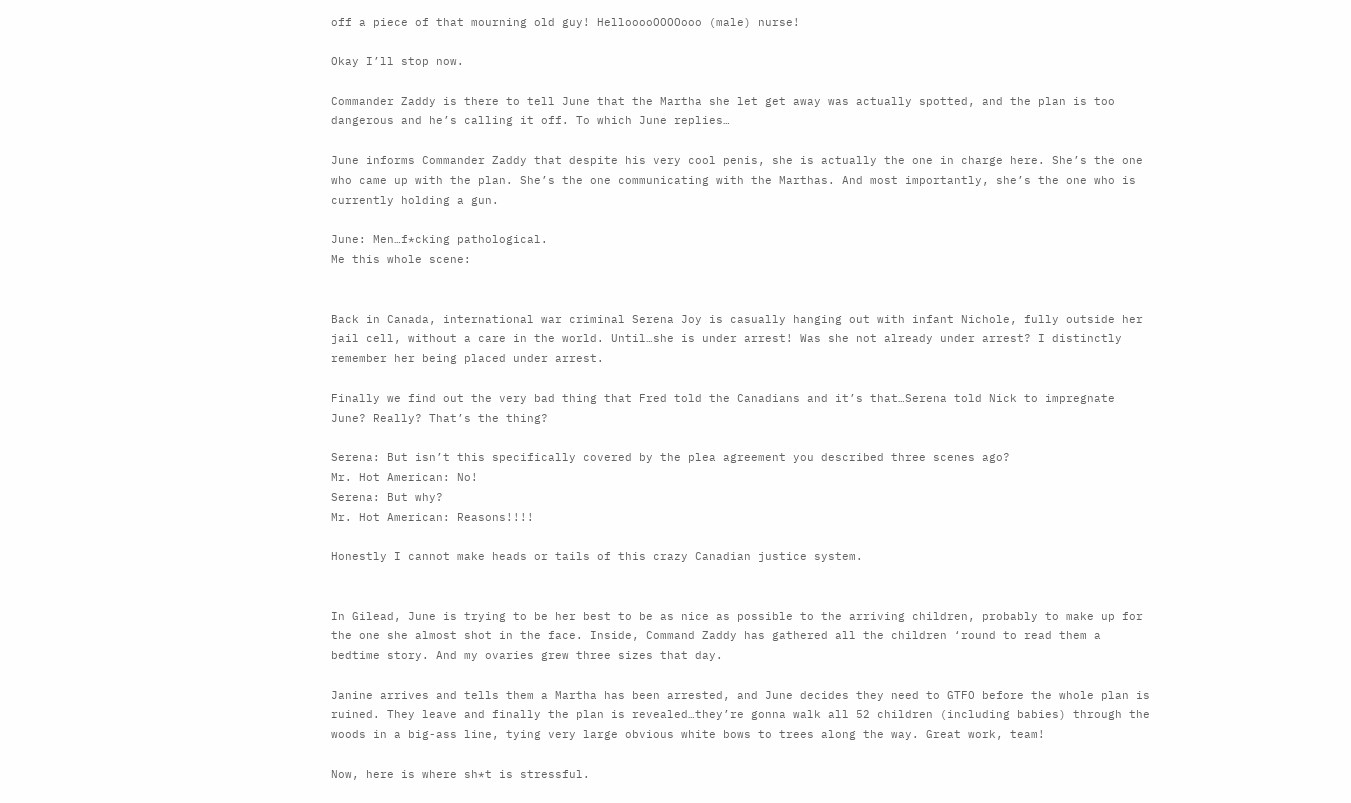off a piece of that mourning old guy! HellooooOOOOooo (male) nurse!

Okay I’ll stop now.

Commander Zaddy is there to tell June that the Martha she let get away was actually spotted, and the plan is too dangerous and he’s calling it off. To which June replies…

June informs Commander Zaddy that despite his very cool penis, she is actually the one in charge here. She’s the one who came up with the plan. She’s the one communicating with the Marthas. And most importantly, she’s the one who is currently holding a gun.

June: Men…f*cking pathological.
Me this whole scene:


Back in Canada, international war criminal Serena Joy is casually hanging out with infant Nichole, fully outside her jail cell, without a care in the world. Until…she is under arrest! Was she not already under arrest? I distinctly remember her being placed under arrest.

Finally we find out the very bad thing that Fred told the Canadians and it’s that…Serena told Nick to impregnate June? Really? That’s the thing?

Serena: But isn’t this specifically covered by the plea agreement you described three scenes ago?
Mr. Hot American: No!
Serena: But why?
Mr. Hot American: Reasons!!!!

Honestly I cannot make heads or tails of this crazy Canadian justice system.


In Gilead, June is trying to be her best to be as nice as possible to the arriving children, probably to make up for the one she almost shot in the face. Inside, Command Zaddy has gathered all the children ‘round to read them a bedtime story. And my ovaries grew three sizes that day.

Janine arrives and tells them a Martha has been arrested, and June decides they need to GTFO before the whole plan is ruined. They leave and finally the plan is revealed…they’re gonna walk all 52 children (including babies) through the woods in a big-ass line, tying very large obvious white bows to trees along the way. Great work, team!

Now, here is where sh*t is stressful.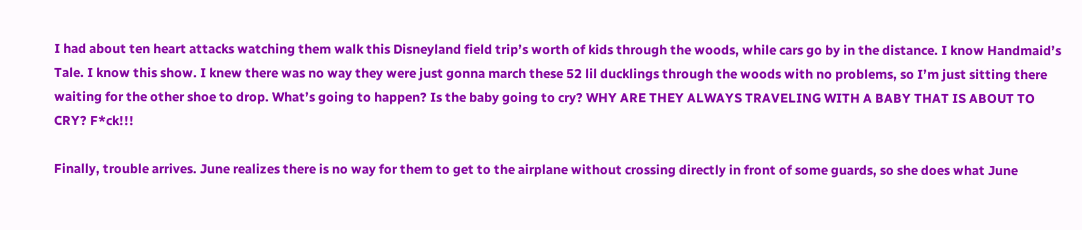I had about ten heart attacks watching them walk this Disneyland field trip’s worth of kids through the woods, while cars go by in the distance. I know Handmaid’s Tale. I know this show. I knew there was no way they were just gonna march these 52 lil ducklings through the woods with no problems, so I’m just sitting there waiting for the other shoe to drop. What’s going to happen? Is the baby going to cry? WHY ARE THEY ALWAYS TRAVELING WITH A BABY THAT IS ABOUT TO CRY? F*ck!!!

Finally, trouble arrives. June realizes there is no way for them to get to the airplane without crossing directly in front of some guards, so she does what June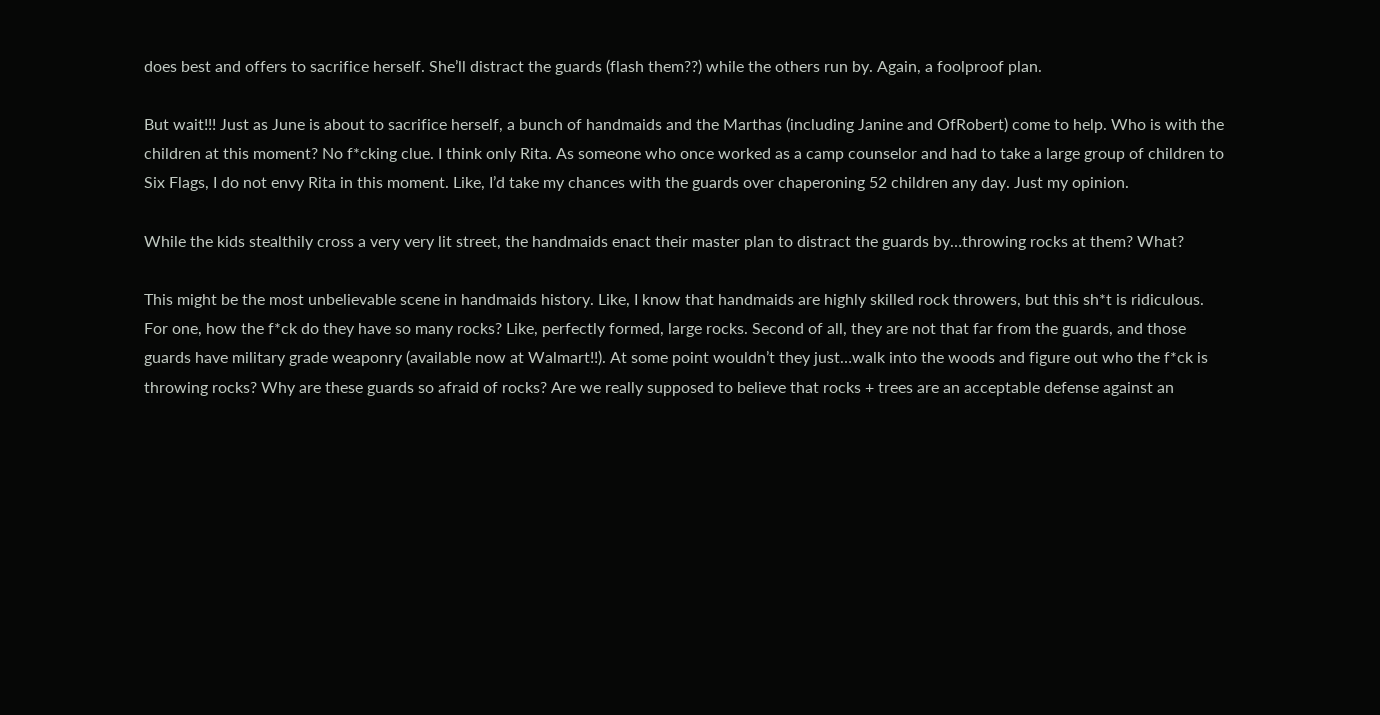does best and offers to sacrifice herself. She’ll distract the guards (flash them??) while the others run by. Again, a foolproof plan.

But wait!!! Just as June is about to sacrifice herself, a bunch of handmaids and the Marthas (including Janine and OfRobert) come to help. Who is with the children at this moment? No f*cking clue. I think only Rita. As someone who once worked as a camp counselor and had to take a large group of children to Six Flags, I do not envy Rita in this moment. Like, I’d take my chances with the guards over chaperoning 52 children any day. Just my opinion.

While the kids stealthily cross a very very lit street, the handmaids enact their master plan to distract the guards by…throwing rocks at them? What?

This might be the most unbelievable scene in handmaids history. Like, I know that handmaids are highly skilled rock throwers, but this sh*t is ridiculous. For one, how the f*ck do they have so many rocks? Like, perfectly formed, large rocks. Second of all, they are not that far from the guards, and those guards have military grade weaponry (available now at Walmart!!). At some point wouldn’t they just…walk into the woods and figure out who the f*ck is throwing rocks? Why are these guards so afraid of rocks? Are we really supposed to believe that rocks + trees are an acceptable defense against an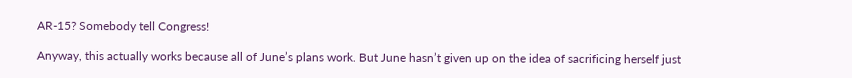AR-15? Somebody tell Congress!

Anyway, this actually works because all of June’s plans work. But June hasn’t given up on the idea of sacrificing herself just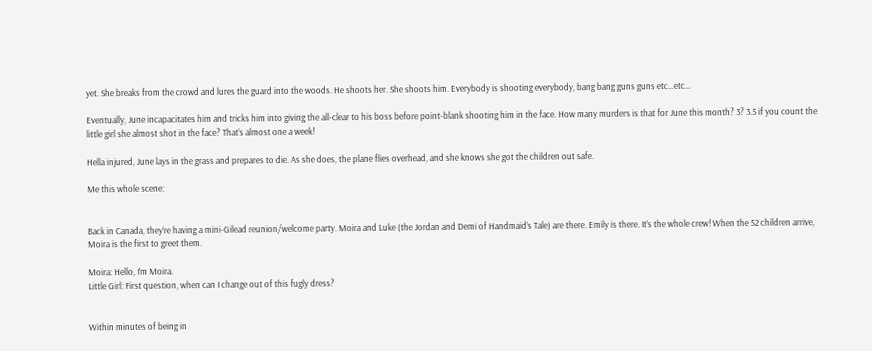yet. She breaks from the crowd and lures the guard into the woods. He shoots her. She shoots him. Everybody is shooting everybody, bang bang guns guns etc…etc…

Eventually, June incapacitates him and tricks him into giving the all-clear to his boss before point-blank shooting him in the face. How many murders is that for June this month? 3? 3.5 if you count the little girl she almost shot in the face? That’s almost one a week!

Hella injured, June lays in the grass and prepares to die. As she does, the plane flies overhead, and she knows she got the children out safe.

Me this whole scene:


Back in Canada, they’re having a mini-Gilead reunion/welcome party. Moira and Luke (the Jordan and Demi of Handmaid’s Tale) are there. Emily is there. It’s the whole crew! When the 52 children arrive, Moira is the first to greet them.

Moira: Hello, I’m Moira.
Little Girl: First question, when can I change out of this fugly dress?


Within minutes of being in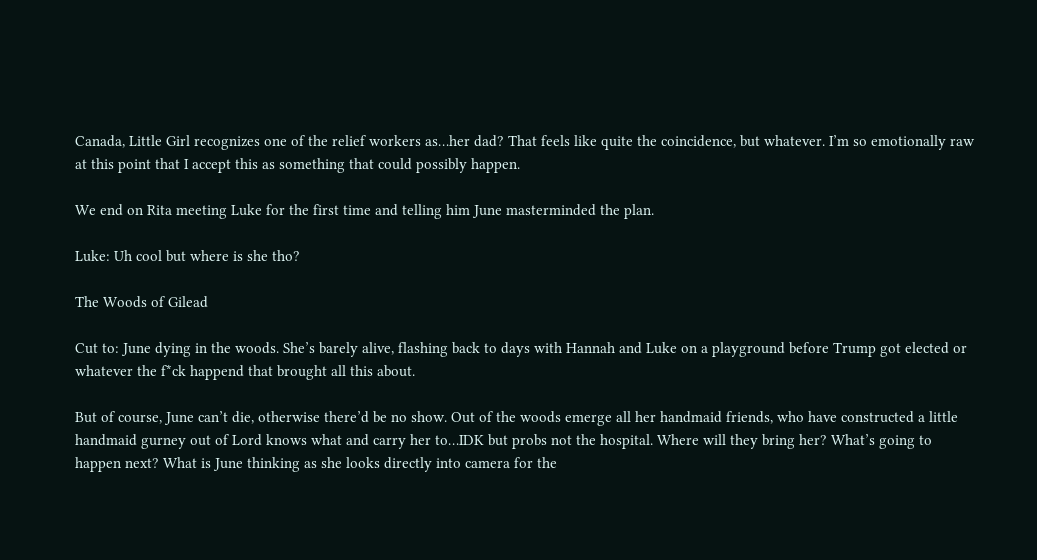Canada, Little Girl recognizes one of the relief workers as…her dad? That feels like quite the coincidence, but whatever. I’m so emotionally raw at this point that I accept this as something that could possibly happen.

We end on Rita meeting Luke for the first time and telling him June masterminded the plan.

Luke: Uh cool but where is she tho?

The Woods of Gilead

Cut to: June dying in the woods. She’s barely alive, flashing back to days with Hannah and Luke on a playground before Trump got elected or whatever the f*ck happend that brought all this about.

But of course, June can’t die, otherwise there’d be no show. Out of the woods emerge all her handmaid friends, who have constructed a little handmaid gurney out of Lord knows what and carry her to…IDK but probs not the hospital. Where will they bring her? What’s going to happen next? What is June thinking as she looks directly into camera for the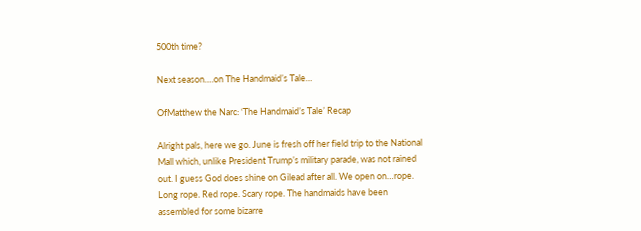500th time?

Next season….on The Handmaid’s Tale…

OfMatthew the Narc: ‘The Handmaid’s Tale’ Recap

Alright pals, here we go. June is fresh off her field trip to the National Mall which, unlike President Trump’s military parade, was not rained out. I guess God does shine on Gilead after all. We open on…rope. Long rope. Red rope. Scary rope. The handmaids have been assembled for some bizarre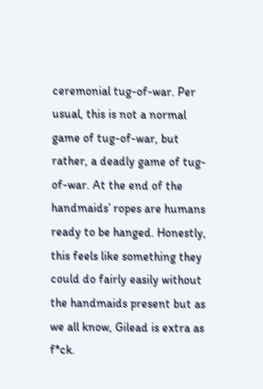ceremonial tug-of-war. Per usual, this is not a normal game of tug-of-war, but rather, a deadly game of tug-of-war. At the end of the handmaids’ ropes are humans ready to be hanged. Honestly, this feels like something they could do fairly easily without the handmaids present but as we all know, Gilead is extra as f*ck.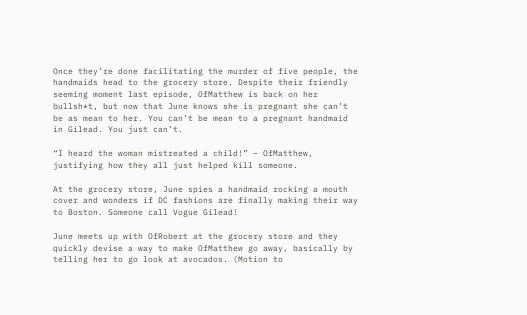Once they’re done facilitating the murder of five people, the handmaids head to the grocery store. Despite their friendly seeming moment last episode, OfMatthew is back on her bullsh*t, but now that June knows she is pregnant she can’t be as mean to her. You can’t be mean to a pregnant handmaid in Gilead. You just can’t.

“I heard the woman mistreated a child!” – OfMatthew, justifying how they all just helped kill someone.

At the grocery store, June spies a handmaid rocking a mouth cover and wonders if DC fashions are finally making their way to Boston. Someone call Vogue Gilead!

June meets up with OfRobert at the grocery store and they quickly devise a way to make OfMatthew go away, basically by telling her to go look at avocados. (Motion to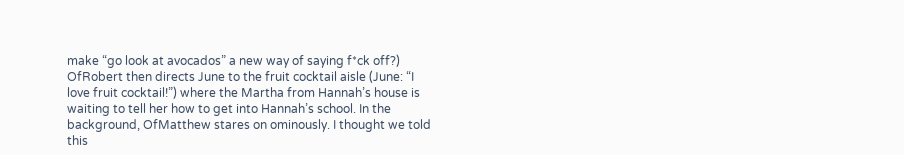make “go look at avocados” a new way of saying f*ck off?) OfRobert then directs June to the fruit cocktail aisle (June: “I love fruit cocktail!”) where the Martha from Hannah’s house is waiting to tell her how to get into Hannah’s school. In the background, OfMatthew stares on ominously. I thought we told this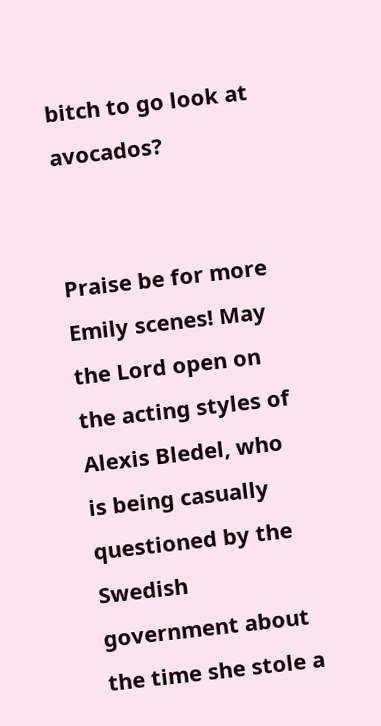bitch to go look at avocados?


Praise be for more Emily scenes! May the Lord open on the acting styles of Alexis Bledel, who is being casually questioned by the Swedish government about the time she stole a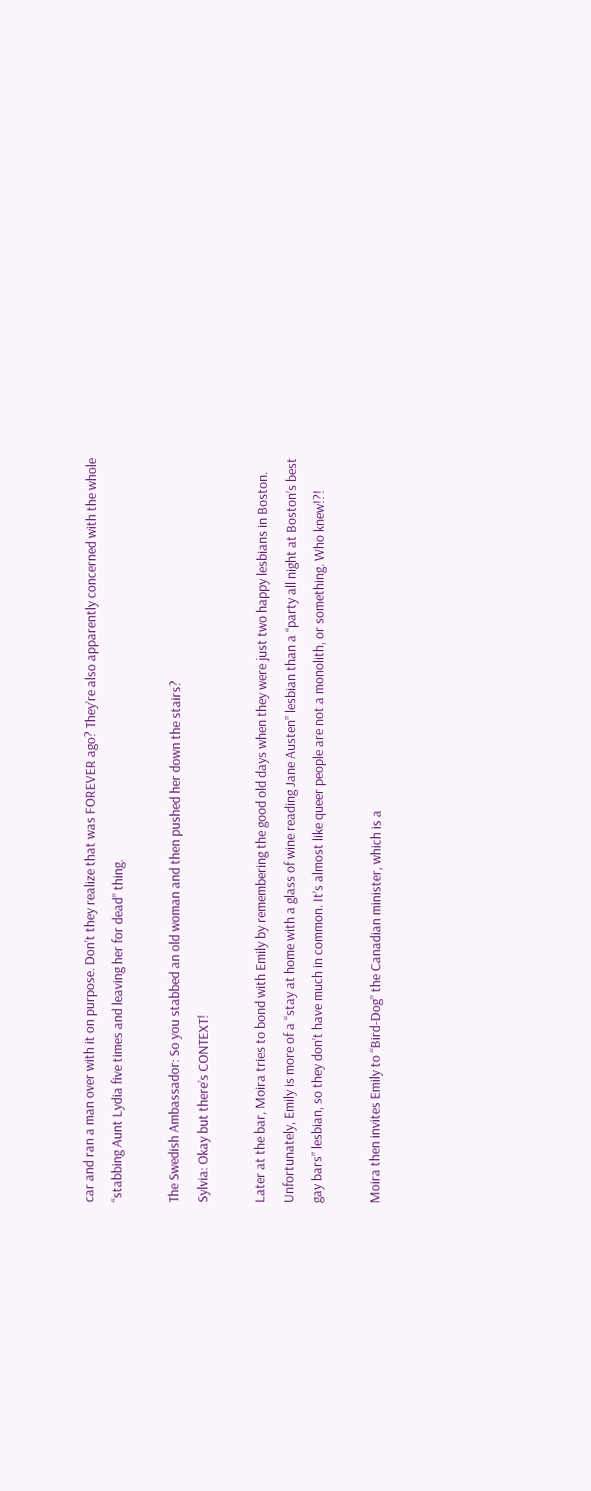car and ran a man over with it on purpose. Don’t they realize that was FOREVER ago? They’re also apparently concerned with the whole “stabbing Aunt Lydia five times and leaving her for dead” thing.

The Swedish Ambassador: So you stabbed an old woman and then pushed her down the stairs?
Sylvia: Okay but there’s CONTEXT!

Later at the bar, Moira tries to bond with Emily by remembering the good old days when they were just two happy lesbians in Boston. Unfortunately, Emily is more of a “stay at home with a glass of wine reading Jane Austen” lesbian than a “party all night at Boston’s best gay bars” lesbian, so they don’t have much in common. It’s almost like queer people are not a monolith, or something. Who knew!?!

Moira then invites Emily to “Bird-Dog” the Canadian minister, which is a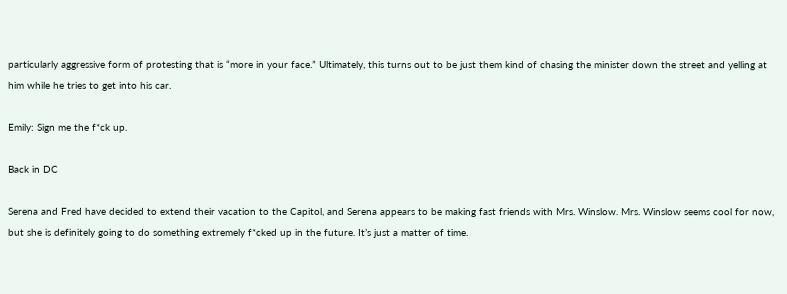particularly aggressive form of protesting that is “more in your face.” Ultimately, this turns out to be just them kind of chasing the minister down the street and yelling at him while he tries to get into his car.

Emily: Sign me the f*ck up.

Back in DC

Serena and Fred have decided to extend their vacation to the Capitol, and Serena appears to be making fast friends with Mrs. Winslow. Mrs. Winslow seems cool for now, but she is definitely going to do something extremely f*cked up in the future. It’s just a matter of time.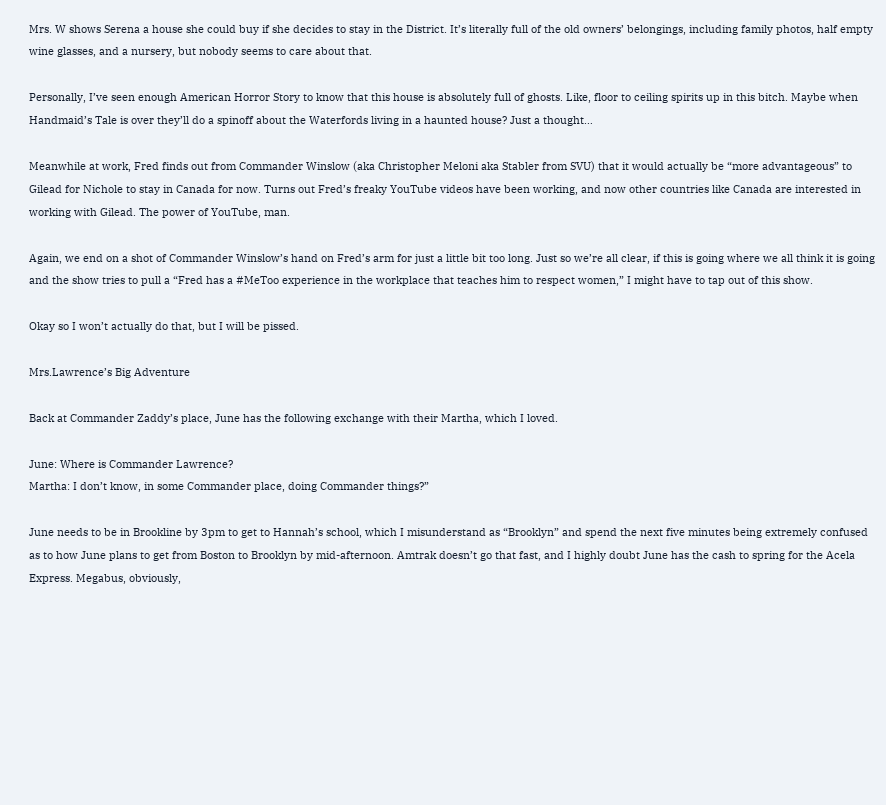Mrs. W shows Serena a house she could buy if she decides to stay in the District. It’s literally full of the old owners’ belongings, including family photos, half empty wine glasses, and a nursery, but nobody seems to care about that.

Personally, I’ve seen enough American Horror Story to know that this house is absolutely full of ghosts. Like, floor to ceiling spirits up in this bitch. Maybe when Handmaid’s Tale is over they’ll do a spinoff about the Waterfords living in a haunted house? Just a thought…

Meanwhile at work, Fred finds out from Commander Winslow (aka Christopher Meloni aka Stabler from SVU) that it would actually be “more advantageous” to Gilead for Nichole to stay in Canada for now. Turns out Fred’s freaky YouTube videos have been working, and now other countries like Canada are interested in working with Gilead. The power of YouTube, man.

Again, we end on a shot of Commander Winslow’s hand on Fred’s arm for just a little bit too long. Just so we’re all clear, if this is going where we all think it is going and the show tries to pull a “Fred has a #MeToo experience in the workplace that teaches him to respect women,” I might have to tap out of this show.

Okay so I won’t actually do that, but I will be pissed.

Mrs.Lawrence’s Big Adventure

Back at Commander Zaddy’s place, June has the following exchange with their Martha, which I loved.

June: Where is Commander Lawrence?
Martha: I don’t know, in some Commander place, doing Commander things?”

June needs to be in Brookline by 3pm to get to Hannah’s school, which I misunderstand as “Brooklyn” and spend the next five minutes being extremely confused as to how June plans to get from Boston to Brooklyn by mid-afternoon. Amtrak doesn’t go that fast, and I highly doubt June has the cash to spring for the Acela Express. Megabus, obviously,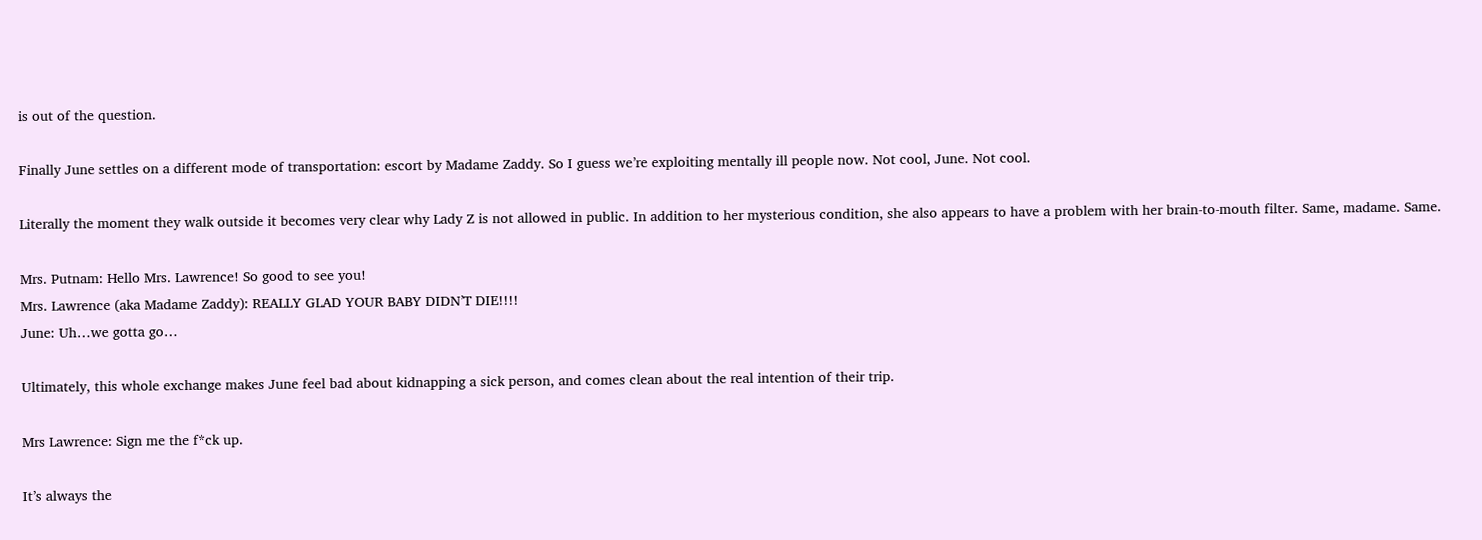is out of the question.

Finally June settles on a different mode of transportation: escort by Madame Zaddy. So I guess we’re exploiting mentally ill people now. Not cool, June. Not cool.

Literally the moment they walk outside it becomes very clear why Lady Z is not allowed in public. In addition to her mysterious condition, she also appears to have a problem with her brain-to-mouth filter. Same, madame. Same.

Mrs. Putnam: Hello Mrs. Lawrence! So good to see you!
Mrs. Lawrence (aka Madame Zaddy): REALLY GLAD YOUR BABY DIDN’T DIE!!!!
June: Uh…we gotta go…

Ultimately, this whole exchange makes June feel bad about kidnapping a sick person, and comes clean about the real intention of their trip.

Mrs Lawrence: Sign me the f*ck up.

It’s always the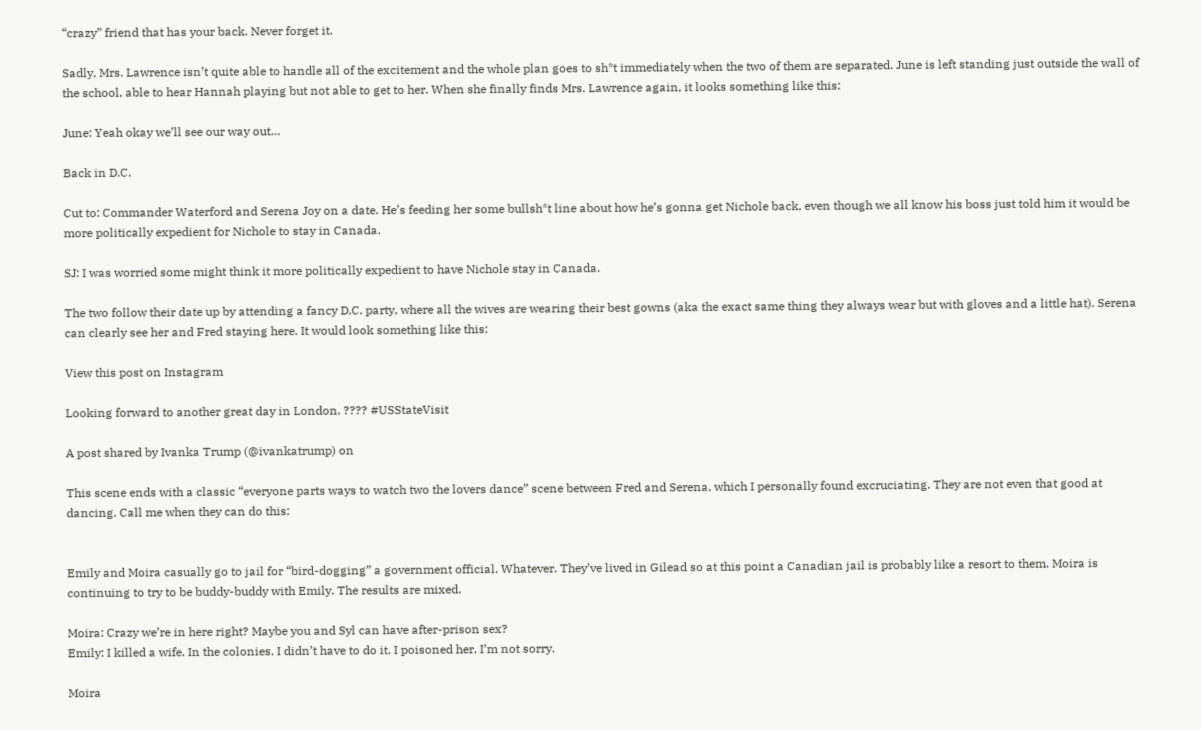“crazy” friend that has your back. Never forget it.

Sadly, Mrs. Lawrence isn’t quite able to handle all of the excitement and the whole plan goes to sh*t immediately when the two of them are separated. June is left standing just outside the wall of the school, able to hear Hannah playing but not able to get to her. When she finally finds Mrs. Lawrence again, it looks something like this:

June: Yeah okay we’ll see our way out…

Back in D.C.

Cut to: Commander Waterford and Serena Joy on a date. He’s feeding her some bullsh*t line about how he’s gonna get Nichole back, even though we all know his boss just told him it would be more politically expedient for Nichole to stay in Canada.

SJ: I was worried some might think it more politically expedient to have Nichole stay in Canada.

The two follow their date up by attending a fancy D.C. party, where all the wives are wearing their best gowns (aka the exact same thing they always wear but with gloves and a little hat). Serena can clearly see her and Fred staying here. It would look something like this:

View this post on Instagram

Looking forward to another great day in London. ???? #USStateVisit

A post shared by Ivanka Trump (@ivankatrump) on

This scene ends with a classic “everyone parts ways to watch two the lovers dance” scene between Fred and Serena, which I personally found excruciating. They are not even that good at dancing. Call me when they can do this:


Emily and Moira casually go to jail for “bird-dogging” a government official. Whatever. They’ve lived in Gilead so at this point a Canadian jail is probably like a resort to them. Moira is continuing to try to be buddy-buddy with Emily. The results are mixed.

Moira: Crazy we’re in here right? Maybe you and Syl can have after-prison sex?
Emily: I killed a wife. In the colonies. I didn’t have to do it. I poisoned her. I’m not sorry.

Moira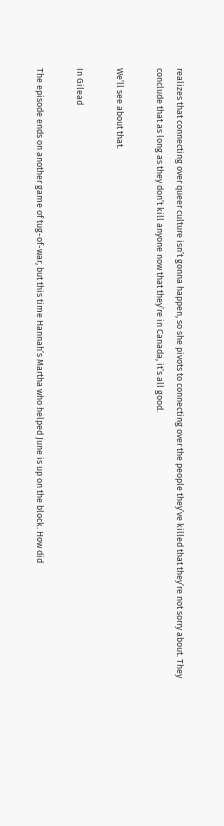realizes that connecting over queer culture isn’t gonna happen, so she pivots to connecting over the people they’ve killed that they’re not sorry about. They conclude that as long as they don’t kill anyone now that they’re in Canada, it’s all good.

We’ll see about that.

In Gilead

The episode ends on another game of tug-of-war, but this time Hannah’s Martha who helped June is up on the block. How did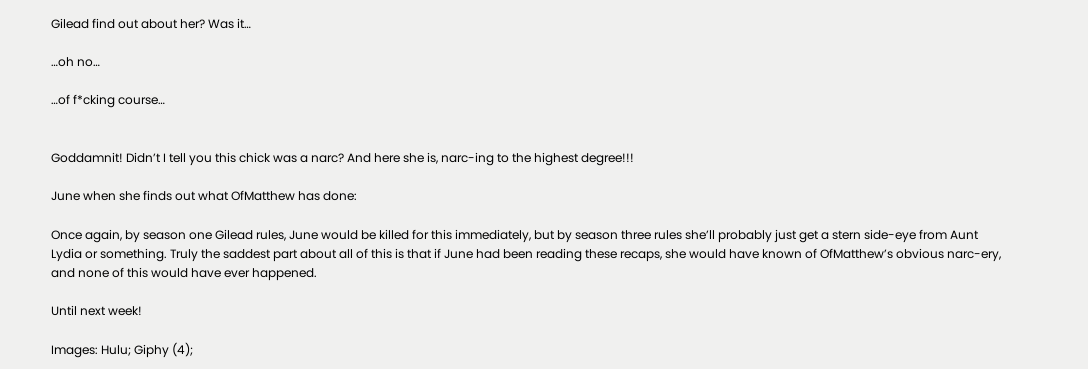Gilead find out about her? Was it…

…oh no…

…of f*cking course…


Goddamnit! Didn’t I tell you this chick was a narc? And here she is, narc-ing to the highest degree!!!

June when she finds out what OfMatthew has done:

Once again, by season one Gilead rules, June would be killed for this immediately, but by season three rules she’ll probably just get a stern side-eye from Aunt Lydia or something. Truly the saddest part about all of this is that if June had been reading these recaps, she would have known of OfMatthew’s obvious narc-ery, and none of this would have ever happened.

Until next week!

Images: Hulu; Giphy (4);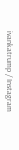ivankatrump / Instagram